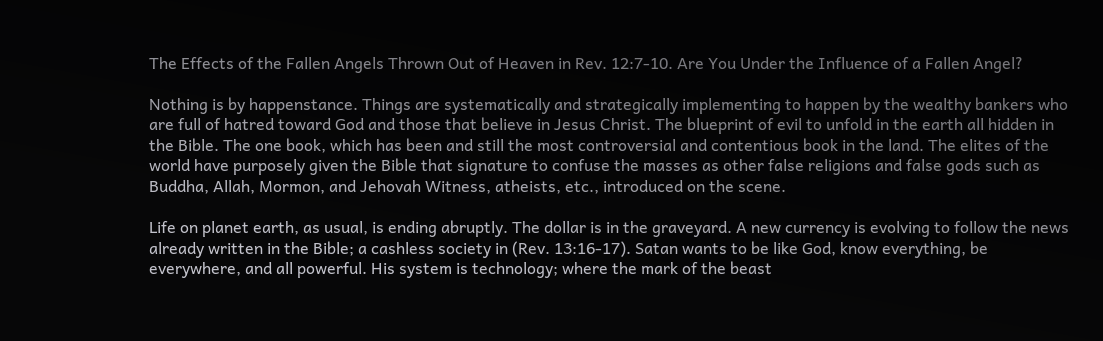The Effects of the Fallen Angels Thrown Out of Heaven in Rev. 12:7-10. Are You Under the Influence of a Fallen Angel?

Nothing is by happenstance. Things are systematically and strategically implementing to happen by the wealthy bankers who are full of hatred toward God and those that believe in Jesus Christ. The blueprint of evil to unfold in the earth all hidden in the Bible. The one book, which has been and still the most controversial and contentious book in the land. The elites of the world have purposely given the Bible that signature to confuse the masses as other false religions and false gods such as Buddha, Allah, Mormon, and Jehovah Witness, atheists, etc., introduced on the scene.

Life on planet earth, as usual, is ending abruptly. The dollar is in the graveyard. A new currency is evolving to follow the news already written in the Bible; a cashless society in (Rev. 13:16-17). Satan wants to be like God, know everything, be everywhere, and all powerful. His system is technology; where the mark of the beast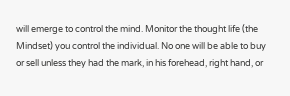will emerge to control the mind. Monitor the thought life (the Mindset) you control the individual. No one will be able to buy or sell unless they had the mark, in his forehead, right hand, or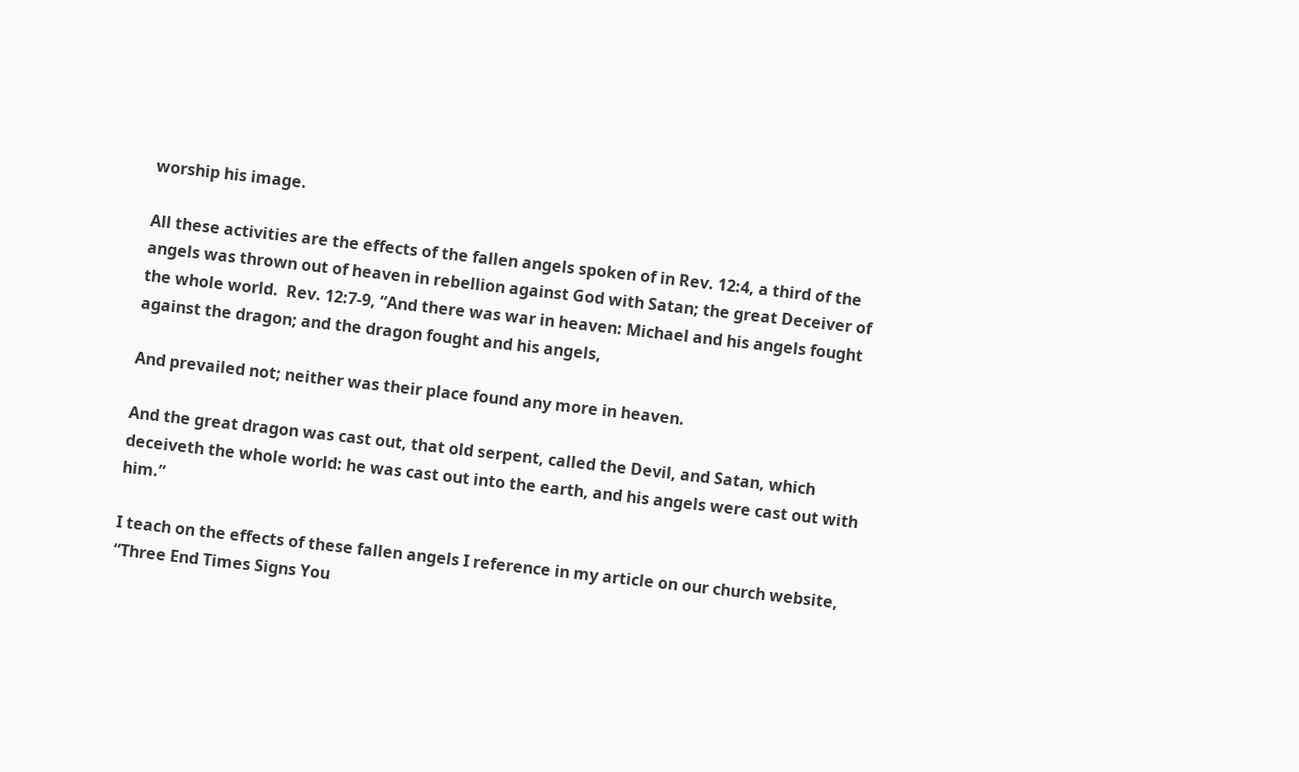worship his image.

All these activities are the effects of the fallen angels spoken of in Rev. 12:4, a third of the angels was thrown out of heaven in rebellion against God with Satan; the great Deceiver of the whole world.  Rev. 12:7-9, “And there was war in heaven: Michael and his angels fought against the dragon; and the dragon fought and his angels,

And prevailed not; neither was their place found any more in heaven.

And the great dragon was cast out, that old serpent, called the Devil, and Satan, which deceiveth the whole world: he was cast out into the earth, and his angels were cast out with him.”

I teach on the effects of these fallen angels I reference in my article on our church website, “Three End Times Signs You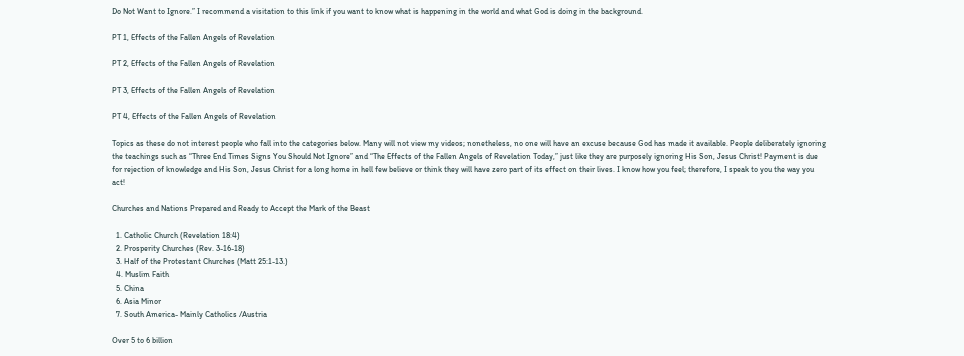Do Not Want to Ignore.” I recommend a visitation to this link if you want to know what is happening in the world and what God is doing in the background.

PT 1, Effects of the Fallen Angels of Revelation

PT 2, Effects of the Fallen Angels of Revelation

PT 3, Effects of the Fallen Angels of Revelation

PT 4, Effects of the Fallen Angels of Revelation

Topics as these do not interest people who fall into the categories below. Many will not view my videos; nonetheless, no one will have an excuse because God has made it available. People deliberately ignoring the teachings such as “Three End Times Signs You Should Not Ignore” and “The Effects of the Fallen Angels of Revelation Today,” just like they are purposely ignoring His Son, Jesus Christ! Payment is due for rejection of knowledge and His Son, Jesus Christ for a long home in hell few believe or think they will have zero part of its effect on their lives. I know how you feel; therefore, I speak to you the way you act!

Churches and Nations Prepared and Ready to Accept the Mark of the Beast

  1. Catholic Church (Revelation 18:4)
  2. Prosperity Churches (Rev. 3-16-18)
  3. Half of the Protestant Churches (Matt 25:1-13.)
  4. Muslim Faith
  5. China
  6. Asia Minor
  7. South America- Mainly Catholics /Austria

Over 5 to 6 billion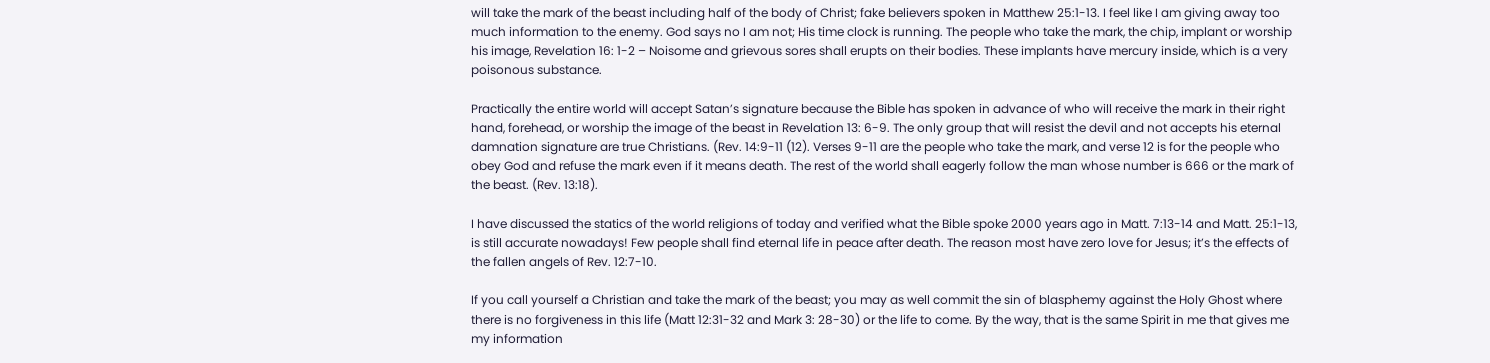will take the mark of the beast including half of the body of Christ; fake believers spoken in Matthew 25:1-13. I feel like I am giving away too much information to the enemy. God says no I am not; His time clock is running. The people who take the mark, the chip, implant or worship his image, Revelation 16: 1-2 – Noisome and grievous sores shall erupts on their bodies. These implants have mercury inside, which is a very poisonous substance.

Practically the entire world will accept Satan’s signature because the Bible has spoken in advance of who will receive the mark in their right hand, forehead, or worship the image of the beast in Revelation 13: 6-9. The only group that will resist the devil and not accepts his eternal damnation signature are true Christians. (Rev. 14:9-11 (12). Verses 9-11 are the people who take the mark, and verse 12 is for the people who obey God and refuse the mark even if it means death. The rest of the world shall eagerly follow the man whose number is 666 or the mark of the beast. (Rev. 13:18).

I have discussed the statics of the world religions of today and verified what the Bible spoke 2000 years ago in Matt. 7:13-14 and Matt. 25:1-13, is still accurate nowadays! Few people shall find eternal life in peace after death. The reason most have zero love for Jesus; it’s the effects of the fallen angels of Rev. 12:7-10.

If you call yourself a Christian and take the mark of the beast; you may as well commit the sin of blasphemy against the Holy Ghost where there is no forgiveness in this life (Matt 12:31-32 and Mark 3: 28-30) or the life to come. By the way, that is the same Spirit in me that gives me my information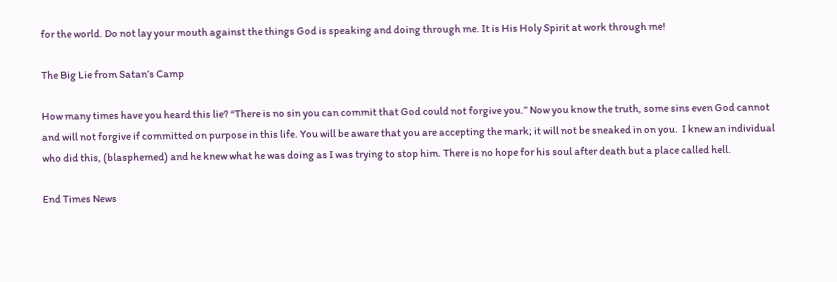for the world. Do not lay your mouth against the things God is speaking and doing through me. It is His Holy Spirit at work through me!

The Big Lie from Satan’s Camp

How many times have you heard this lie? “There is no sin you can commit that God could not forgive you.” Now you know the truth, some sins even God cannot and will not forgive if committed on purpose in this life. You will be aware that you are accepting the mark; it will not be sneaked in on you.  I knew an individual who did this, (blasphemed) and he knew what he was doing as I was trying to stop him. There is no hope for his soul after death but a place called hell.

End Times News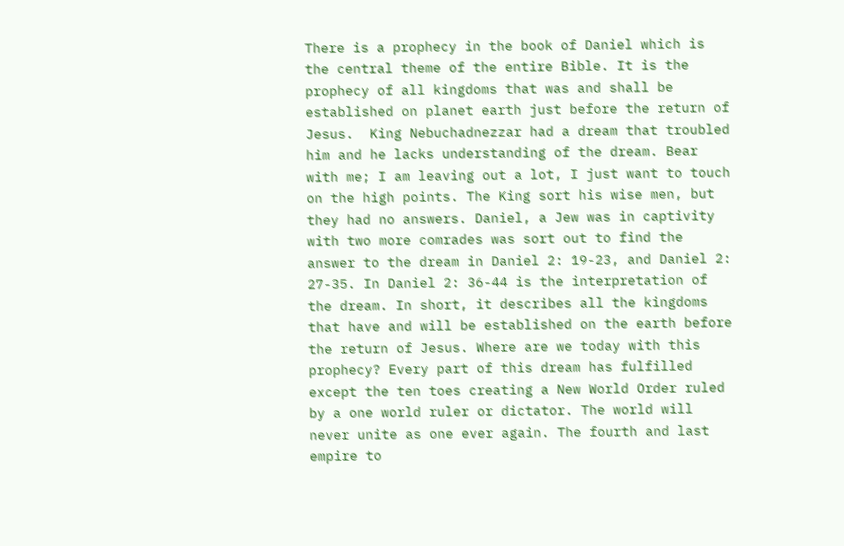There is a prophecy in the book of Daniel which is the central theme of the entire Bible. It is the prophecy of all kingdoms that was and shall be established on planet earth just before the return of Jesus.  King Nebuchadnezzar had a dream that troubled him and he lacks understanding of the dream. Bear with me; I am leaving out a lot, I just want to touch on the high points. The King sort his wise men, but they had no answers. Daniel, a Jew was in captivity with two more comrades was sort out to find the answer to the dream in Daniel 2: 19-23, and Daniel 2: 27-35. In Daniel 2: 36-44 is the interpretation of the dream. In short, it describes all the kingdoms that have and will be established on the earth before the return of Jesus. Where are we today with this prophecy? Every part of this dream has fulfilled except the ten toes creating a New World Order ruled by a one world ruler or dictator. The world will never unite as one ever again. The fourth and last empire to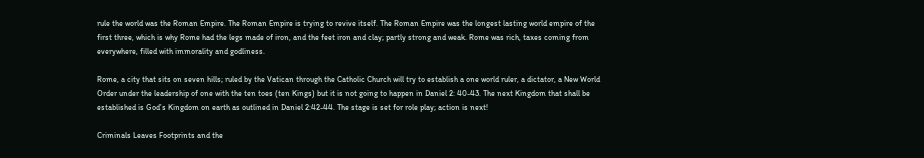rule the world was the Roman Empire. The Roman Empire is trying to revive itself. The Roman Empire was the longest lasting world empire of the first three, which is why Rome had the legs made of iron, and the feet iron and clay; partly strong and weak. Rome was rich, taxes coming from everywhere, filled with immorality and godliness.

Rome, a city that sits on seven hills; ruled by the Vatican through the Catholic Church will try to establish a one world ruler, a dictator, a New World Order under the leadership of one with the ten toes (ten Kings) but it is not going to happen in Daniel 2: 40-43. The next Kingdom that shall be established is God’s Kingdom on earth as outlined in Daniel 2:42-44. The stage is set for role play; action is next!

Criminals Leaves Footprints and the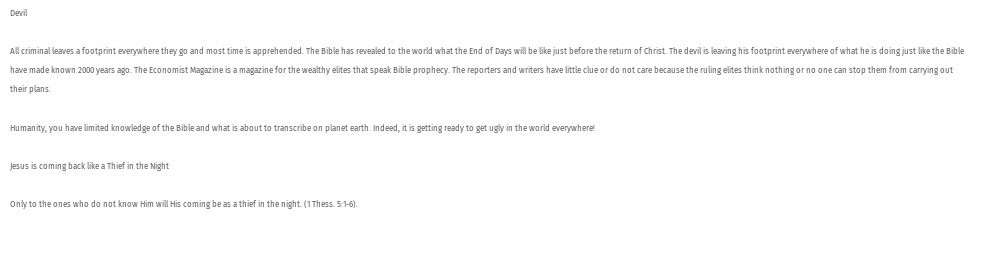Devil

All criminal leaves a footprint everywhere they go and most time is apprehended. The Bible has revealed to the world what the End of Days will be like just before the return of Christ. The devil is leaving his footprint everywhere of what he is doing just like the Bible have made known 2000 years ago. The Economist Magazine is a magazine for the wealthy elites that speak Bible prophecy. The reporters and writers have little clue or do not care because the ruling elites think nothing or no one can stop them from carrying out their plans.

Humanity, you have limited knowledge of the Bible and what is about to transcribe on planet earth. Indeed, it is getting ready to get ugly in the world everywhere!

Jesus is coming back like a Thief in the Night

Only to the ones who do not know Him will His coming be as a thief in the night. (1 Thess. 5:1-6).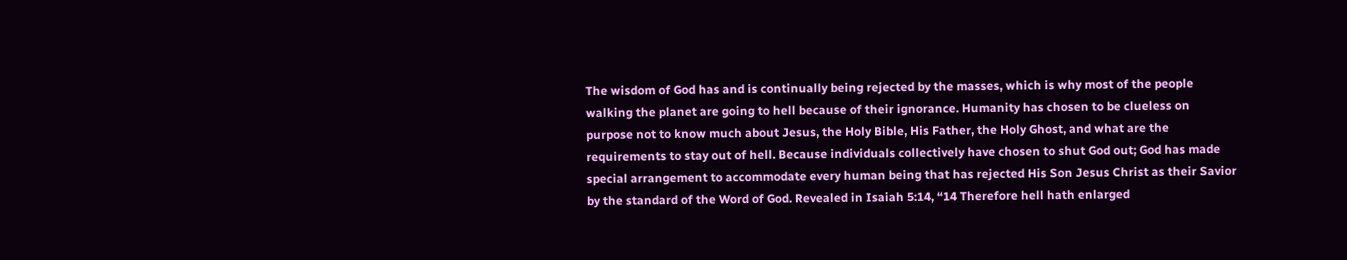The wisdom of God has and is continually being rejected by the masses, which is why most of the people walking the planet are going to hell because of their ignorance. Humanity has chosen to be clueless on purpose not to know much about Jesus, the Holy Bible, His Father, the Holy Ghost, and what are the requirements to stay out of hell. Because individuals collectively have chosen to shut God out; God has made special arrangement to accommodate every human being that has rejected His Son Jesus Christ as their Savior by the standard of the Word of God. Revealed in Isaiah 5:14, “14 Therefore hell hath enlarged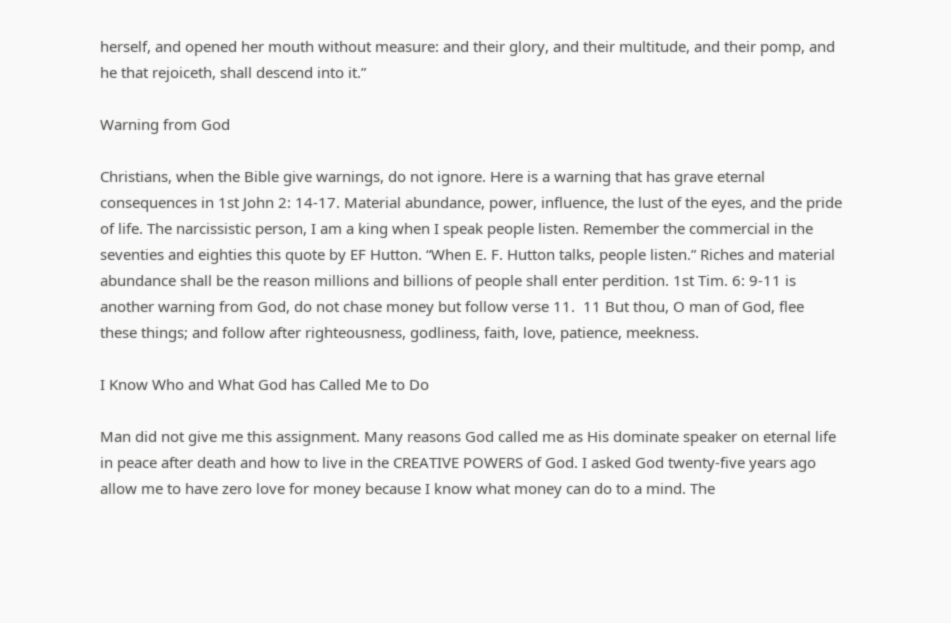herself, and opened her mouth without measure: and their glory, and their multitude, and their pomp, and he that rejoiceth, shall descend into it.”

Warning from God

Christians, when the Bible give warnings, do not ignore. Here is a warning that has grave eternal consequences in 1st John 2: 14-17. Material abundance, power, influence, the lust of the eyes, and the pride of life. The narcissistic person, I am a king when I speak people listen. Remember the commercial in the seventies and eighties this quote by EF Hutton. “When E. F. Hutton talks, people listen.” Riches and material abundance shall be the reason millions and billions of people shall enter perdition. 1st Tim. 6: 9-11 is another warning from God, do not chase money but follow verse 11.  11 But thou, O man of God, flee these things; and follow after righteousness, godliness, faith, love, patience, meekness.

I Know Who and What God has Called Me to Do

Man did not give me this assignment. Many reasons God called me as His dominate speaker on eternal life in peace after death and how to live in the CREATIVE POWERS of God. I asked God twenty-five years ago allow me to have zero love for money because I know what money can do to a mind. The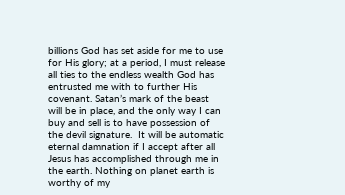billions God has set aside for me to use for His glory; at a period, I must release all ties to the endless wealth God has entrusted me with to further His covenant. Satan’s mark of the beast will be in place, and the only way I can buy and sell is to have possession of the devil signature.  It will be automatic eternal damnation if I accept after all Jesus has accomplished through me in the earth. Nothing on planet earth is worthy of my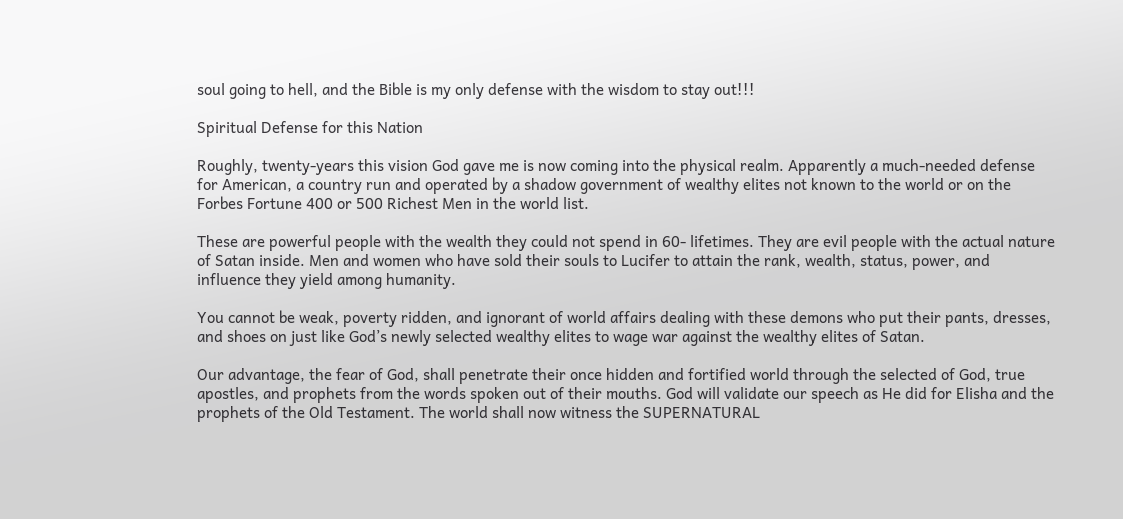soul going to hell, and the Bible is my only defense with the wisdom to stay out!!!

Spiritual Defense for this Nation

Roughly, twenty-years this vision God gave me is now coming into the physical realm. Apparently a much-needed defense for American, a country run and operated by a shadow government of wealthy elites not known to the world or on the Forbes Fortune 400 or 500 Richest Men in the world list.

These are powerful people with the wealth they could not spend in 60- lifetimes. They are evil people with the actual nature of Satan inside. Men and women who have sold their souls to Lucifer to attain the rank, wealth, status, power, and influence they yield among humanity.

You cannot be weak, poverty ridden, and ignorant of world affairs dealing with these demons who put their pants, dresses, and shoes on just like God’s newly selected wealthy elites to wage war against the wealthy elites of Satan.

Our advantage, the fear of God, shall penetrate their once hidden and fortified world through the selected of God, true apostles, and prophets from the words spoken out of their mouths. God will validate our speech as He did for Elisha and the prophets of the Old Testament. The world shall now witness the SUPERNATURAL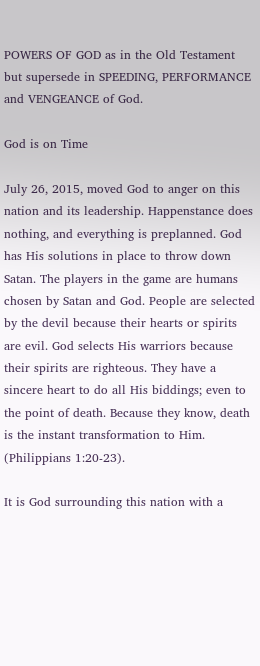POWERS OF GOD as in the Old Testament but supersede in SPEEDING, PERFORMANCE and VENGEANCE of God.

God is on Time

July 26, 2015, moved God to anger on this nation and its leadership. Happenstance does nothing, and everything is preplanned. God has His solutions in place to throw down Satan. The players in the game are humans chosen by Satan and God. People are selected by the devil because their hearts or spirits are evil. God selects His warriors because their spirits are righteous. They have a sincere heart to do all His biddings; even to the point of death. Because they know, death is the instant transformation to Him.  (Philippians 1:20-23).

It is God surrounding this nation with a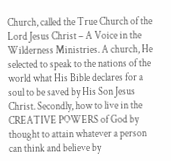Church, called the True Church of the Lord Jesus Christ – A Voice in the Wilderness Ministries. A church, He selected to speak to the nations of the world what His Bible declares for a soul to be saved by His Son Jesus Christ. Secondly, how to live in the CREATIVE POWERS of God by thought to attain whatever a person can think and believe by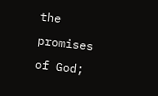the promises of God;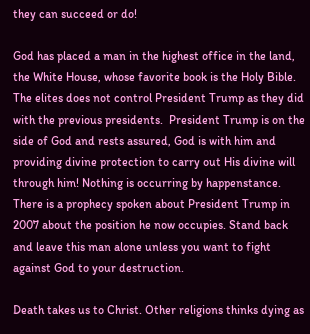they can succeed or do!

God has placed a man in the highest office in the land, the White House, whose favorite book is the Holy Bible. The elites does not control President Trump as they did with the previous presidents.  President Trump is on the side of God and rests assured, God is with him and providing divine protection to carry out His divine will through him! Nothing is occurring by happenstance. There is a prophecy spoken about President Trump in 2007 about the position he now occupies. Stand back and leave this man alone unless you want to fight against God to your destruction.

Death takes us to Christ. Other religions thinks dying as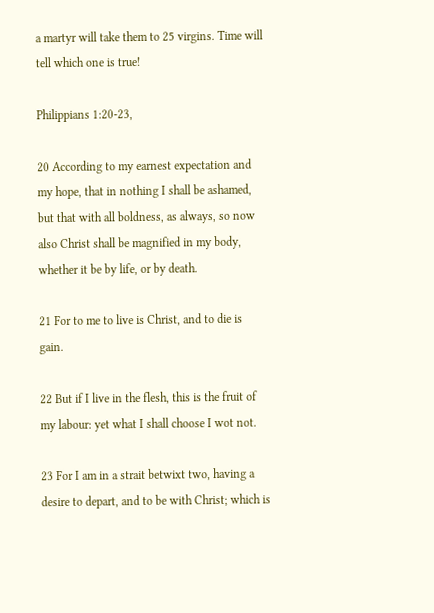a martyr will take them to 25 virgins. Time will tell which one is true!

Philippians 1:20-23,

20 According to my earnest expectation and my hope, that in nothing I shall be ashamed, but that with all boldness, as always, so now also Christ shall be magnified in my body, whether it be by life, or by death.

21 For to me to live is Christ, and to die is gain.

22 But if I live in the flesh, this is the fruit of my labour: yet what I shall choose I wot not.

23 For I am in a strait betwixt two, having a desire to depart, and to be with Christ; which is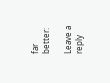far better:

Leave a reply